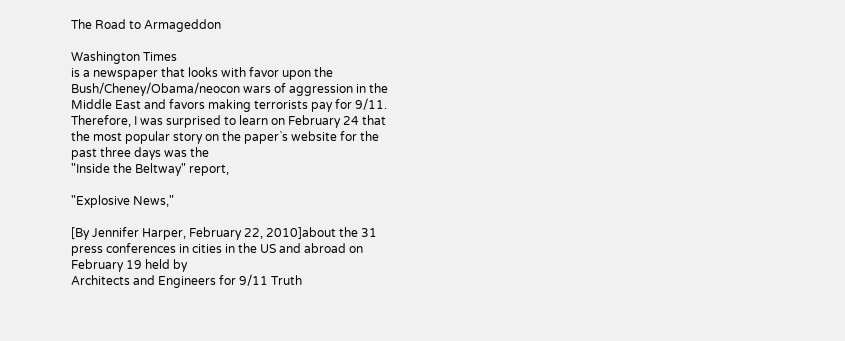The Road to Armageddon

Washington Times
is a newspaper that looks with favor upon the
Bush/Cheney/Obama/neocon wars of aggression in the
Middle East and favors making terrorists pay for 9/11.
Therefore, I was surprised to learn on February 24 that
the most popular story on the paper`s website for the
past three days was the
"Inside the Beltway" report,

"Explosive News,"

[By Jennifer Harper, February 22, 2010]about the 31
press conferences in cities in the US and abroad on
February 19 held by
Architects and Engineers for 9/11 Truth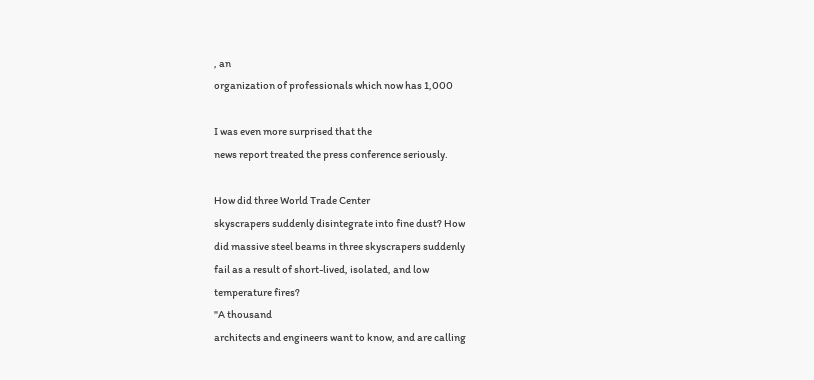, an
organization of professionals which now has 1,000

I was even more surprised that the
news report treated the press conference seriously.

How did three World Trade Center
skyscrapers suddenly disintegrate into fine dust? How
did massive steel beams in three skyscrapers suddenly
fail as a result of short-lived, isolated, and low
temperature fires?
"A thousand
architects and engineers want to know, and are calling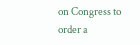on Congress to order a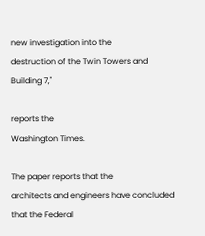new investigation into the
destruction of the Twin Towers and Building 7,"

reports the
Washington Times.

The paper reports that the
architects and engineers have concluded that the Federal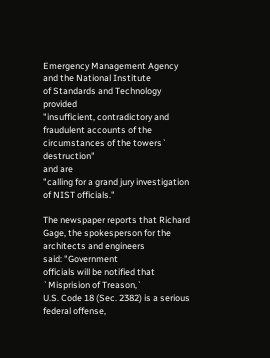Emergency Management Agency and the National Institute
of Standards and Technology provided
"insufficient, contradictory and fraudulent accounts of the
circumstances of the towers` destruction"
and are
"calling for a grand jury investigation of NIST officials."

The newspaper reports that Richard
Gage, the spokesperson for the architects and engineers
said: "Government
officials will be notified that `Misprision of Treason,`
U.S. Code 18 (Sec. 2382) is a serious federal offense,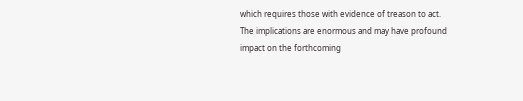which requires those with evidence of treason to act.
The implications are enormous and may have profound
impact on the forthcoming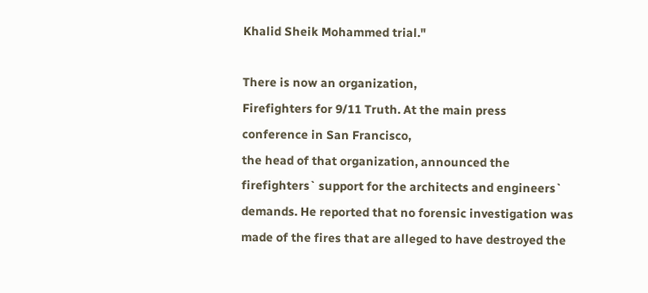Khalid Sheik Mohammed trial."

There is now an organization,
Firefighters for 9/11 Truth. At the main press
conference in San Francisco,
the head of that organization, announced the
firefighters` support for the architects and engineers`
demands. He reported that no forensic investigation was
made of the fires that are alleged to have destroyed the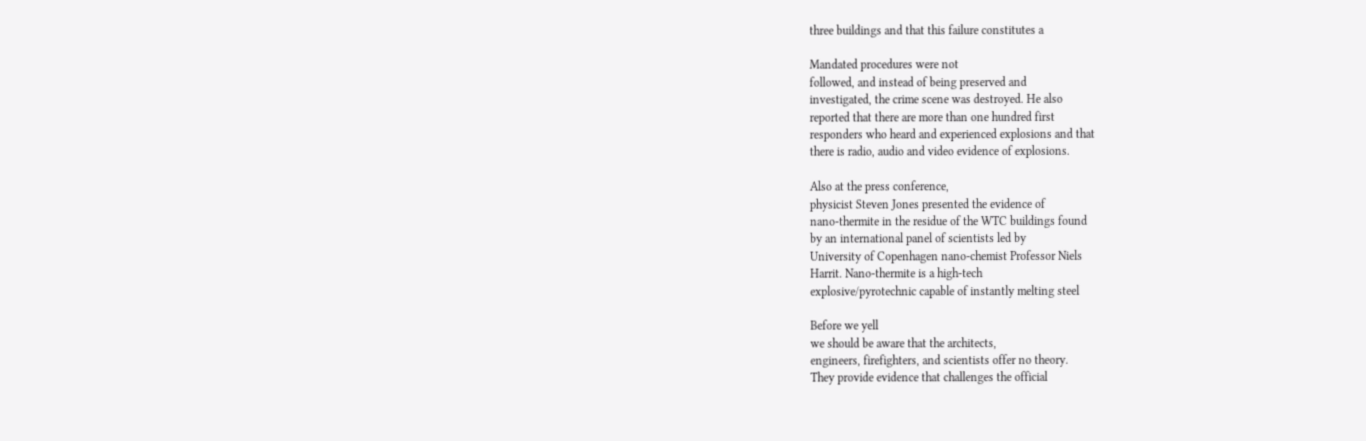three buildings and that this failure constitutes a

Mandated procedures were not
followed, and instead of being preserved and
investigated, the crime scene was destroyed. He also
reported that there are more than one hundred first
responders who heard and experienced explosions and that
there is radio, audio and video evidence of explosions.

Also at the press conference,
physicist Steven Jones presented the evidence of
nano-thermite in the residue of the WTC buildings found
by an international panel of scientists led by
University of Copenhagen nano-chemist Professor Niels
Harrit. Nano-thermite is a high-tech
explosive/pyrotechnic capable of instantly melting steel

Before we yell
we should be aware that the architects,
engineers, firefighters, and scientists offer no theory.
They provide evidence that challenges the official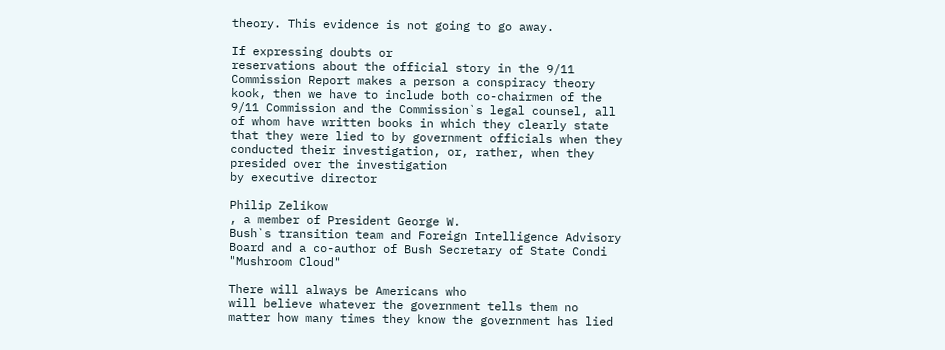theory. This evidence is not going to go away.

If expressing doubts or
reservations about the official story in the 9/11
Commission Report makes a person a conspiracy theory
kook, then we have to include both co-chairmen of the
9/11 Commission and the Commission`s legal counsel, all
of whom have written books in which they clearly state
that they were lied to by government officials when they
conducted their investigation, or, rather, when they
presided over the investigation
by executive director

Philip Zelikow
, a member of President George W.
Bush`s transition team and Foreign Intelligence Advisory
Board and a co-author of Bush Secretary of State Condi
"Mushroom Cloud"

There will always be Americans who
will believe whatever the government tells them no
matter how many times they know the government has lied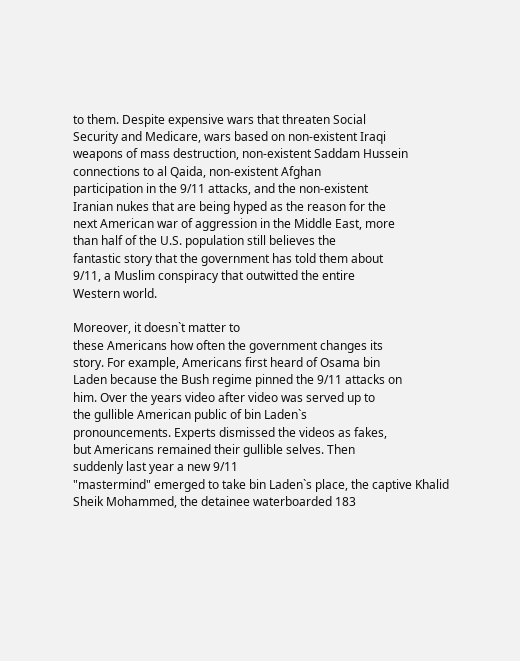to them. Despite expensive wars that threaten Social
Security and Medicare, wars based on non-existent Iraqi
weapons of mass destruction, non-existent Saddam Hussein
connections to al Qaida, non-existent Afghan
participation in the 9/11 attacks, and the non-existent
Iranian nukes that are being hyped as the reason for the
next American war of aggression in the Middle East, more
than half of the U.S. population still believes the
fantastic story that the government has told them about
9/11, a Muslim conspiracy that outwitted the entire
Western world.

Moreover, it doesn`t matter to
these Americans how often the government changes its
story. For example, Americans first heard of Osama bin
Laden because the Bush regime pinned the 9/11 attacks on
him. Over the years video after video was served up to
the gullible American public of bin Laden`s
pronouncements. Experts dismissed the videos as fakes,
but Americans remained their gullible selves. Then
suddenly last year a new 9/11
"mastermind" emerged to take bin Laden`s place, the captive Khalid
Sheik Mohammed, the detainee waterboarded 183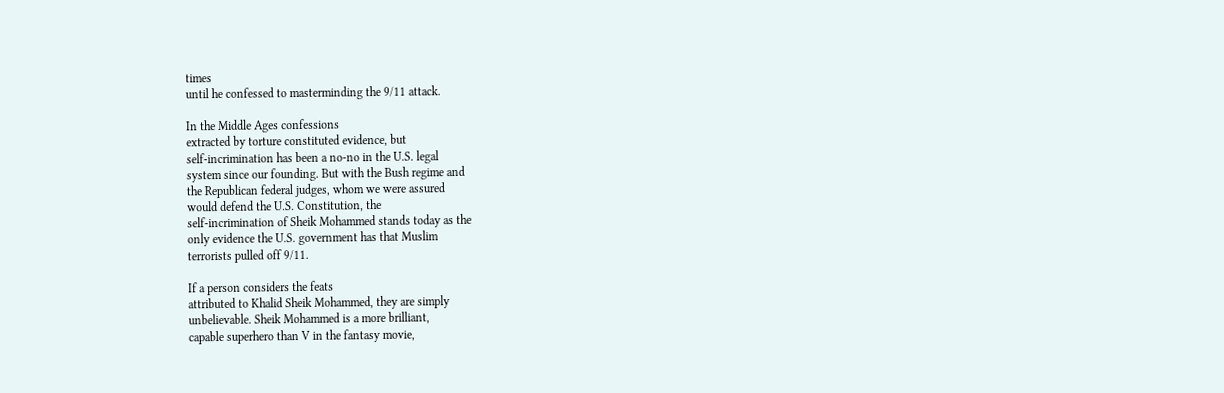times
until he confessed to masterminding the 9/11 attack.

In the Middle Ages confessions
extracted by torture constituted evidence, but
self-incrimination has been a no-no in the U.S. legal
system since our founding. But with the Bush regime and
the Republican federal judges, whom we were assured
would defend the U.S. Constitution, the
self-incrimination of Sheik Mohammed stands today as the
only evidence the U.S. government has that Muslim
terrorists pulled off 9/11.

If a person considers the feats
attributed to Khalid Sheik Mohammed, they are simply
unbelievable. Sheik Mohammed is a more brilliant,
capable superhero than V in the fantasy movie,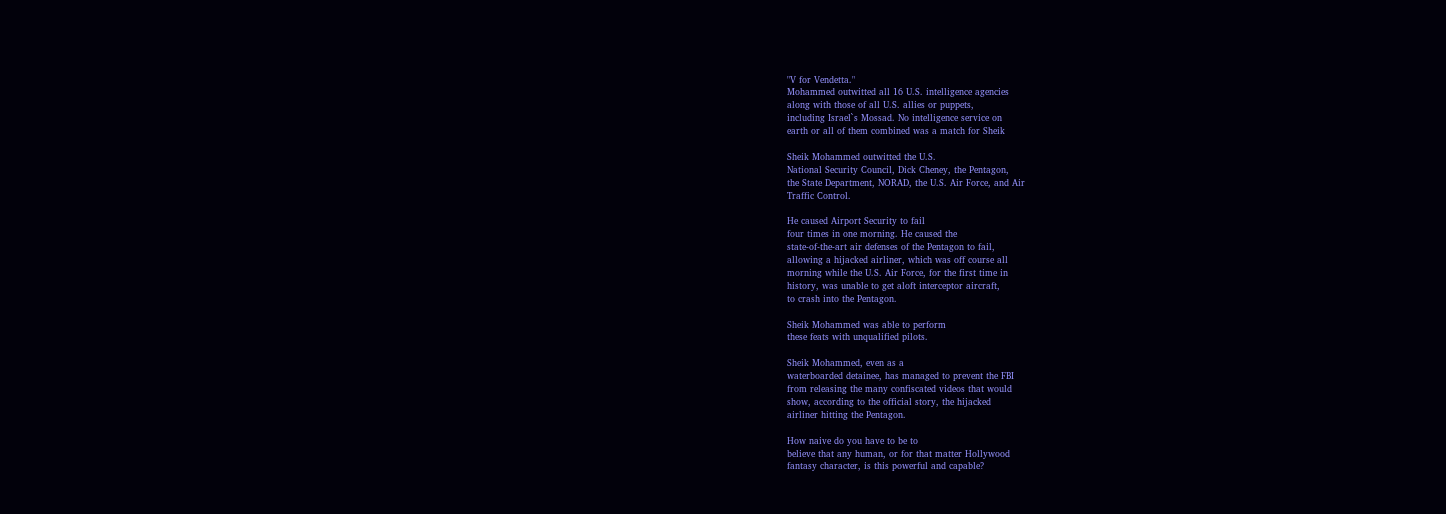"V for Vendetta."
Mohammed outwitted all 16 U.S. intelligence agencies
along with those of all U.S. allies or puppets,
including Israel`s Mossad. No intelligence service on
earth or all of them combined was a match for Sheik

Sheik Mohammed outwitted the U.S.
National Security Council, Dick Cheney, the Pentagon,
the State Department, NORAD, the U.S. Air Force, and Air
Traffic Control.

He caused Airport Security to fail
four times in one morning. He caused the
state-of-the-art air defenses of the Pentagon to fail,
allowing a hijacked airliner, which was off course all
morning while the U.S. Air Force, for the first time in
history, was unable to get aloft interceptor aircraft,
to crash into the Pentagon.

Sheik Mohammed was able to perform
these feats with unqualified pilots.

Sheik Mohammed, even as a
waterboarded detainee, has managed to prevent the FBI
from releasing the many confiscated videos that would
show, according to the official story, the hijacked
airliner hitting the Pentagon.

How naive do you have to be to
believe that any human, or for that matter Hollywood
fantasy character, is this powerful and capable?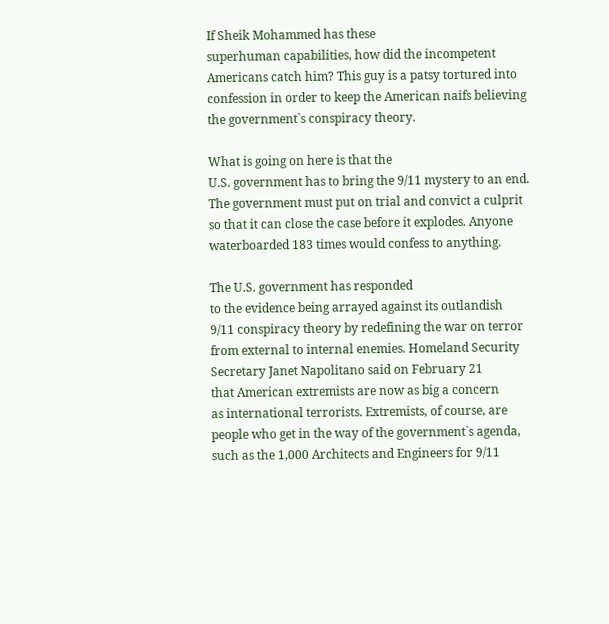If Sheik Mohammed has these
superhuman capabilities, how did the incompetent
Americans catch him? This guy is a patsy tortured into
confession in order to keep the American naifs believing
the government`s conspiracy theory.

What is going on here is that the
U.S. government has to bring the 9/11 mystery to an end.
The government must put on trial and convict a culprit
so that it can close the case before it explodes. Anyone
waterboarded 183 times would confess to anything.

The U.S. government has responded
to the evidence being arrayed against its outlandish
9/11 conspiracy theory by redefining the war on terror
from external to internal enemies. Homeland Security
Secretary Janet Napolitano said on February 21
that American extremists are now as big a concern
as international terrorists. Extremists, of course, are
people who get in the way of the government`s agenda,
such as the 1,000 Architects and Engineers for 9/11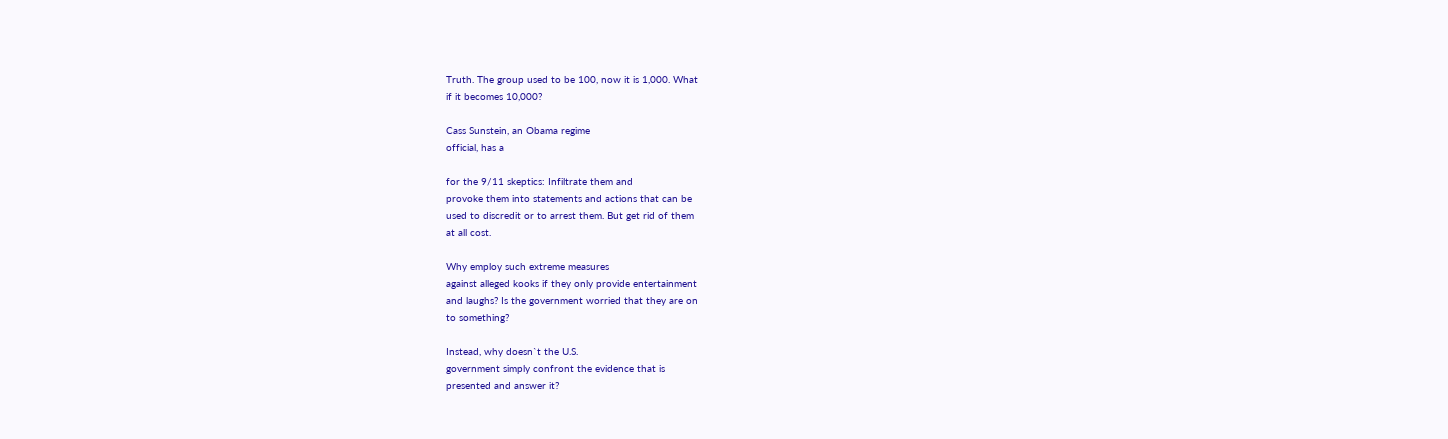Truth. The group used to be 100, now it is 1,000. What
if it becomes 10,000?

Cass Sunstein, an Obama regime
official, has a

for the 9/11 skeptics: Infiltrate them and
provoke them into statements and actions that can be
used to discredit or to arrest them. But get rid of them
at all cost.

Why employ such extreme measures
against alleged kooks if they only provide entertainment
and laughs? Is the government worried that they are on
to something?

Instead, why doesn`t the U.S.
government simply confront the evidence that is
presented and answer it?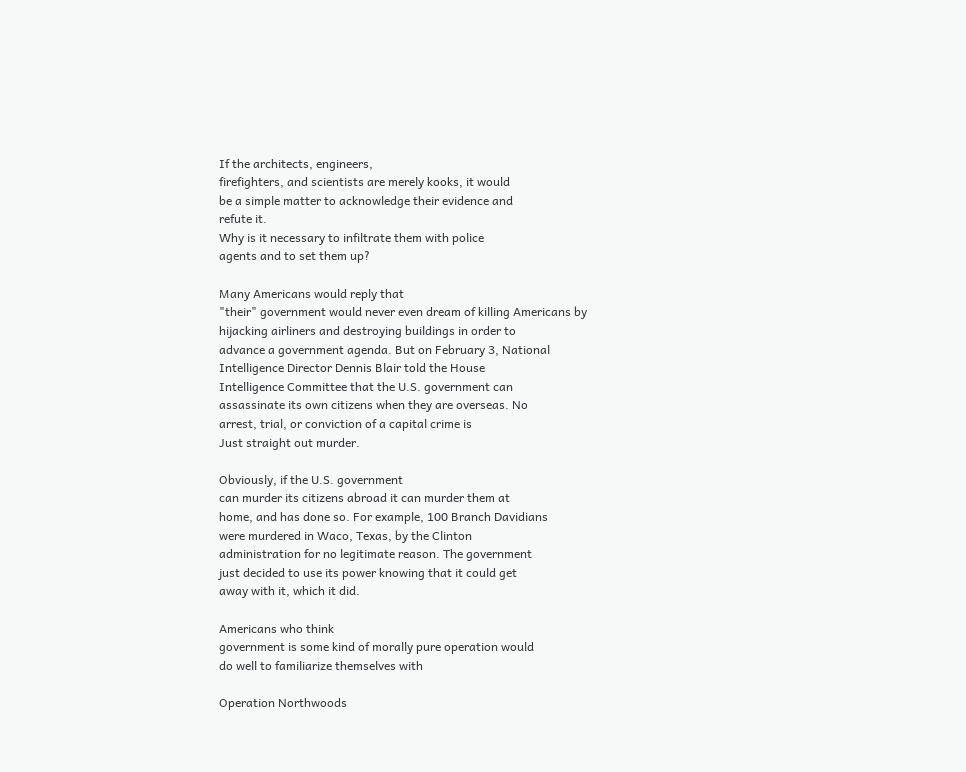If the architects, engineers,
firefighters, and scientists are merely kooks, it would
be a simple matter to acknowledge their evidence and
refute it.
Why is it necessary to infiltrate them with police
agents and to set them up?

Many Americans would reply that
"their" government would never even dream of killing Americans by
hijacking airliners and destroying buildings in order to
advance a government agenda. But on February 3, National
Intelligence Director Dennis Blair told the House
Intelligence Committee that the U.S. government can
assassinate its own citizens when they are overseas. No
arrest, trial, or conviction of a capital crime is
Just straight out murder.

Obviously, if the U.S. government
can murder its citizens abroad it can murder them at
home, and has done so. For example, 100 Branch Davidians
were murdered in Waco, Texas, by the Clinton
administration for no legitimate reason. The government
just decided to use its power knowing that it could get
away with it, which it did.

Americans who think
government is some kind of morally pure operation would
do well to familiarize themselves with

Operation Northwoods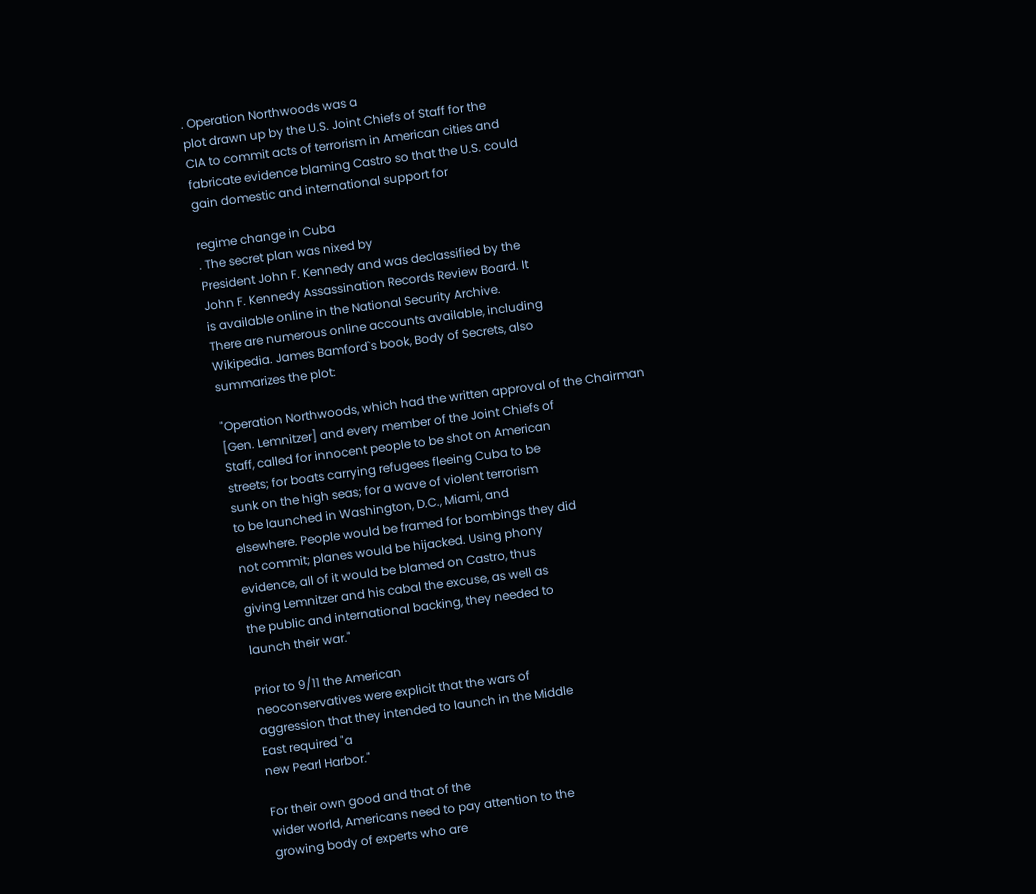. Operation Northwoods was a
plot drawn up by the U.S. Joint Chiefs of Staff for the
CIA to commit acts of terrorism in American cities and
fabricate evidence blaming Castro so that the U.S. could
gain domestic and international support for

regime change in Cuba
. The secret plan was nixed by
President John F. Kennedy and was declassified by the
John F. Kennedy Assassination Records Review Board. It
is available online in the National Security Archive.
There are numerous online accounts available, including
Wikipedia. James Bamford`s book, Body of Secrets, also
summarizes the plot:

"Operation Northwoods, which had the written approval of the Chairman
[Gen. Lemnitzer] and every member of the Joint Chiefs of
Staff, called for innocent people to be shot on American
streets; for boats carrying refugees fleeing Cuba to be
sunk on the high seas; for a wave of violent terrorism
to be launched in Washington, D.C., Miami, and
elsewhere. People would be framed for bombings they did
not commit; planes would be hijacked. Using phony
evidence, all of it would be blamed on Castro, thus
giving Lemnitzer and his cabal the excuse, as well as
the public and international backing, they needed to
launch their war."

Prior to 9/11 the American
neoconservatives were explicit that the wars of
aggression that they intended to launch in the Middle
East required "a
new Pearl Harbor."

For their own good and that of the
wider world, Americans need to pay attention to the
growing body of experts who are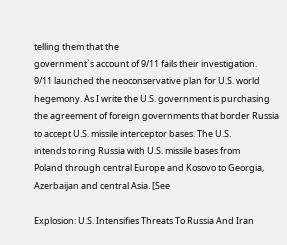telling them that the
government`s account of 9/11 fails their investigation.
9/11 launched the neoconservative plan for U.S. world
hegemony. As I write the U.S. government is purchasing
the agreement of foreign governments that border Russia
to accept U.S. missile interceptor bases. The U.S.
intends to ring Russia with U.S. missile bases from
Poland through central Europe and Kosovo to Georgia,
Azerbaijan and central Asia. [See

Explosion: U.S. Intensifies Threats To Russia And Iran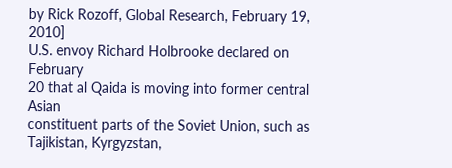by Rick Rozoff, Global Research, February 19, 2010]
U.S. envoy Richard Holbrooke declared on February
20 that al Qaida is moving into former central Asian
constituent parts of the Soviet Union, such as
Tajikistan, Kyrgyzstan,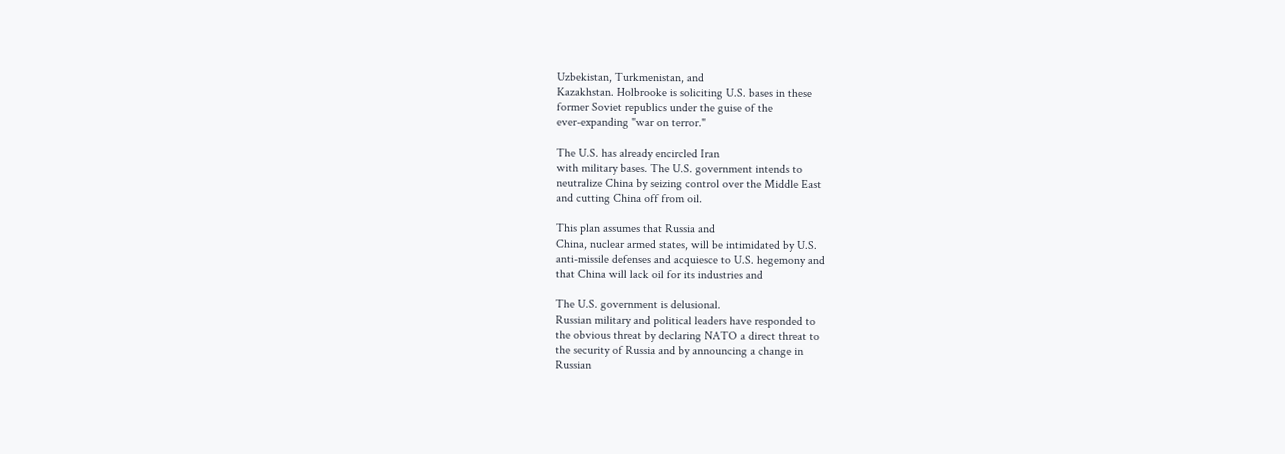Uzbekistan, Turkmenistan, and
Kazakhstan. Holbrooke is soliciting U.S. bases in these
former Soviet republics under the guise of the
ever-expanding "war on terror."

The U.S. has already encircled Iran
with military bases. The U.S. government intends to
neutralize China by seizing control over the Middle East
and cutting China off from oil.

This plan assumes that Russia and
China, nuclear armed states, will be intimidated by U.S.
anti-missile defenses and acquiesce to U.S. hegemony and
that China will lack oil for its industries and

The U.S. government is delusional.
Russian military and political leaders have responded to
the obvious threat by declaring NATO a direct threat to
the security of Russia and by announcing a change in
Russian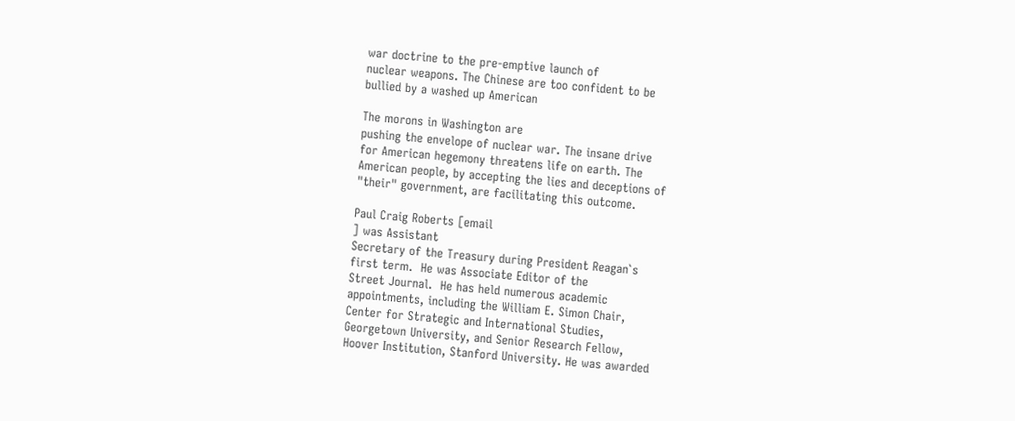war doctrine to the pre-emptive launch of
nuclear weapons. The Chinese are too confident to be
bullied by a washed up American

The morons in Washington are
pushing the envelope of nuclear war. The insane drive
for American hegemony threatens life on earth. The
American people, by accepting the lies and deceptions of
"their" government, are facilitating this outcome.

Paul Craig Roberts [email
] was Assistant
Secretary of the Treasury during President Reagan`s
first term.  He was Associate Editor of the
Street Journal.  He has held numerous academic
appointments, including the William E. Simon Chair,
Center for Strategic and International Studies,
Georgetown University, and Senior Research Fellow,
Hoover Institution, Stanford University. He was awarded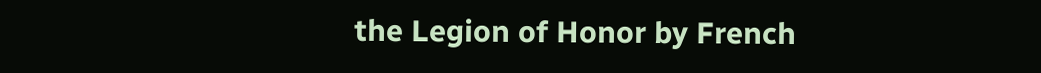the Legion of Honor by French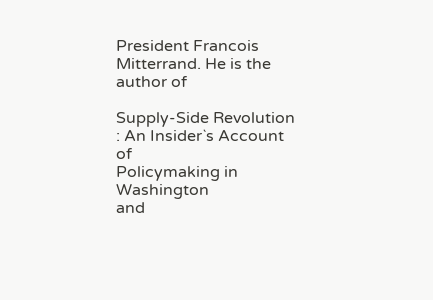President Francois
Mitterrand. He is the author of

Supply-Side Revolution : An Insider`s Account of
Policymaking in Washington
and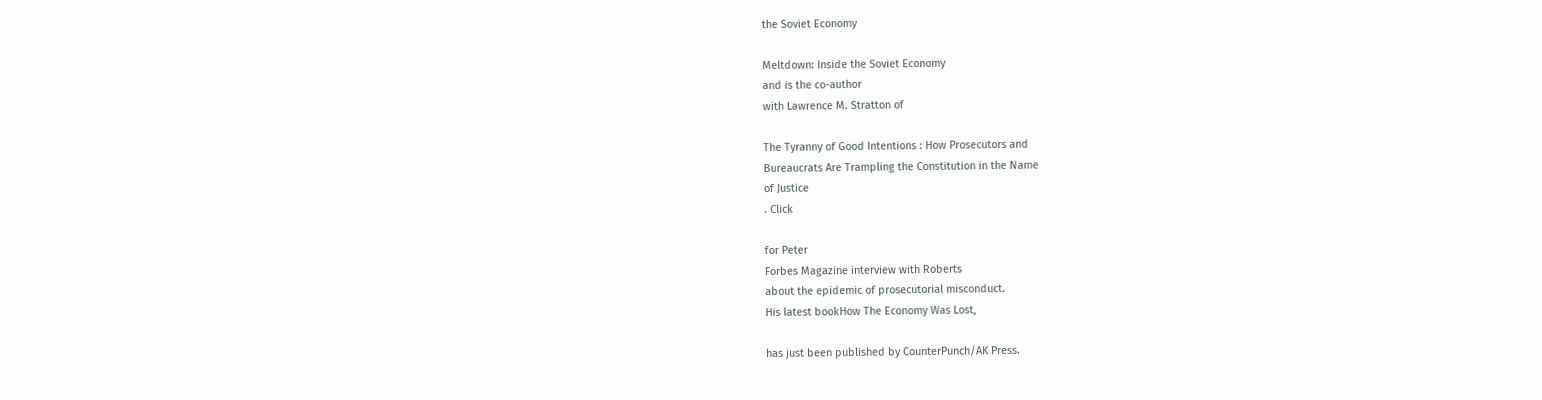the Soviet Economy

Meltdown: Inside the Soviet Economy
and is the co-author
with Lawrence M. Stratton of

The Tyranny of Good Intentions : How Prosecutors and
Bureaucrats Are Trampling the Constitution in the Name
of Justice
. Click

for Peter
Forbes Magazine interview with Roberts
about the epidemic of prosecutorial misconduct.
His latest bookHow The Economy Was Lost,

has just been published by CounterPunch/AK Press.